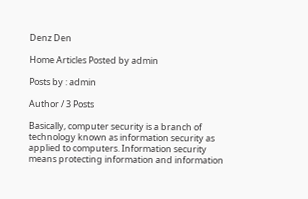Denz Den

Home Articles Posted by admin

Posts by : admin

Author / 3 Posts

Basically, computer security is a branch of technology known as information security as applied to computers. Information security means protecting information and information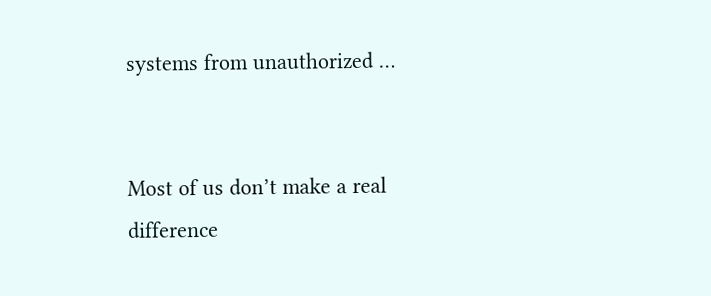systems from unauthorized …


Most of us don’t make a real difference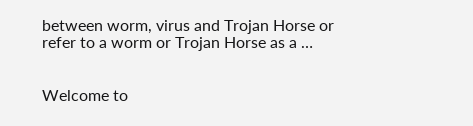between worm, virus and Trojan Horse or refer to a worm or Trojan Horse as a …


Welcome to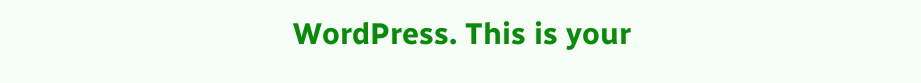WordPress. This is your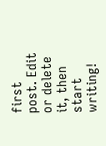first post. Edit or delete it, then start writing!